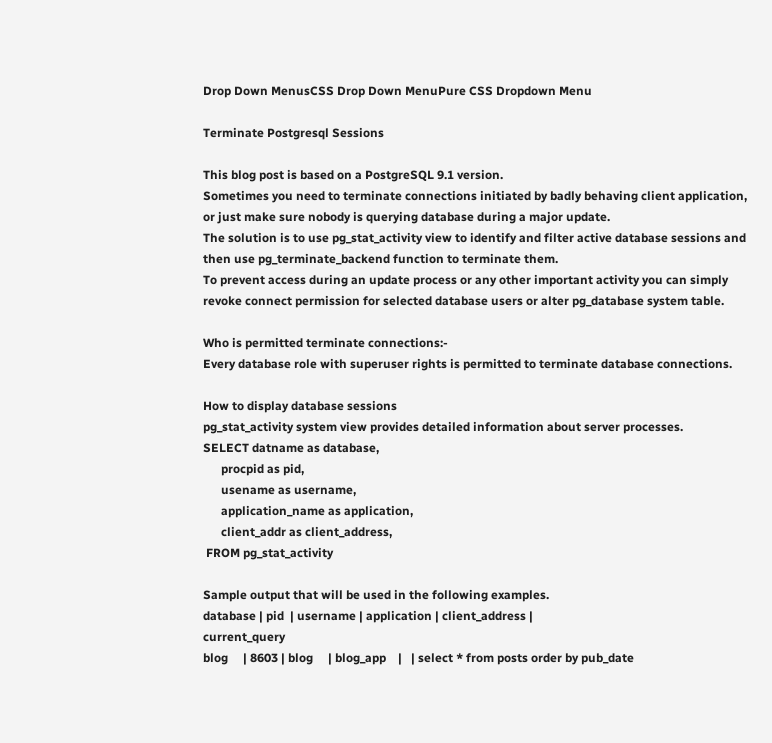Drop Down MenusCSS Drop Down MenuPure CSS Dropdown Menu

Terminate Postgresql Sessions

This blog post is based on a PostgreSQL 9.1 version.
Sometimes you need to terminate connections initiated by badly behaving client application, or just make sure nobody is querying database during a major update.
The solution is to use pg_stat_activity view to identify and filter active database sessions and then use pg_terminate_backend function to terminate them.
To prevent access during an update process or any other important activity you can simply revoke connect permission for selected database users or alter pg_database system table.

Who is permitted terminate connections:-
Every database role with superuser rights is permitted to terminate database connections.

How to display database sessions
pg_stat_activity system view provides detailed information about server processes.
SELECT datname as database,
      procpid as pid,
      usename as username,
      application_name as application,
      client_addr as client_address,
 FROM pg_stat_activity

Sample output that will be used in the following examples.
database | pid  | username | application | client_address |                                                                           current_query
blog     | 8603 | blog     | blog_app    |   | select * from posts order by pub_date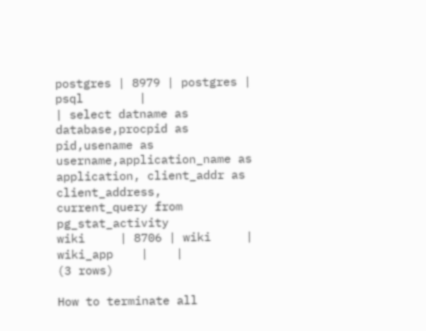postgres | 8979 | postgres | psql        |                | select datname as database,procpid as pid,usename as username,application_name as application, client_addr as client_address, current_query from pg_stat_activity
wiki     | 8706 | wiki     | wiki_app    |    |
(3 rows)

How to terminate all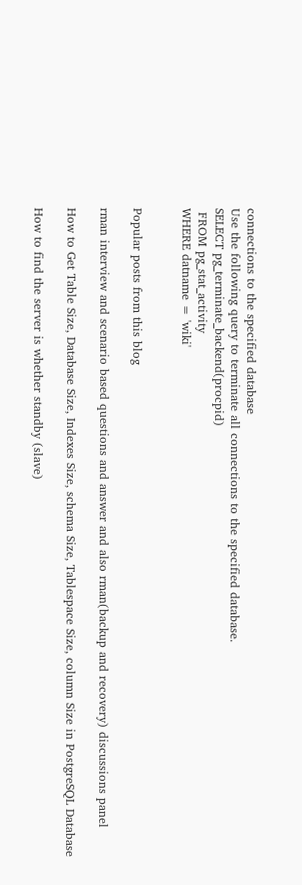connections to the specified database
Use the following query to terminate all connections to the specified database.
SELECT pg_terminate_backend(procpid)
 FROM pg_stat_activity
WHERE datname = 'wiki'


Popular posts from this blog

rman interview and scenario based questions and answer and also rman(backup and recovery) discussions panel

How to Get Table Size, Database Size, Indexes Size, schema Size, Tablespace Size, column Size in PostgreSQL Database

How to find the server is whether standby (slave)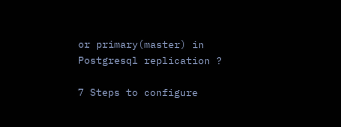or primary(master) in Postgresql replication ?

7 Steps to configure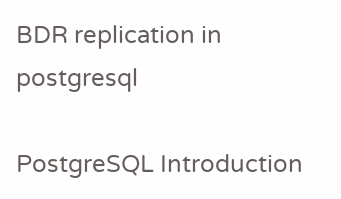BDR replication in postgresql

PostgreSQL Introduction